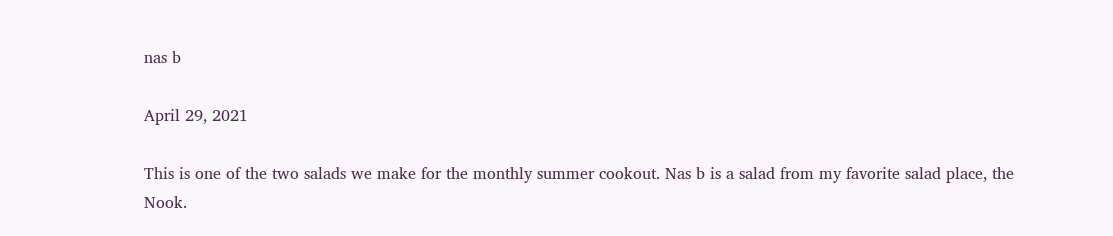nas b

April 29, 2021

This is one of the two salads we make for the monthly summer cookout. Nas b is a salad from my favorite salad place, the Nook.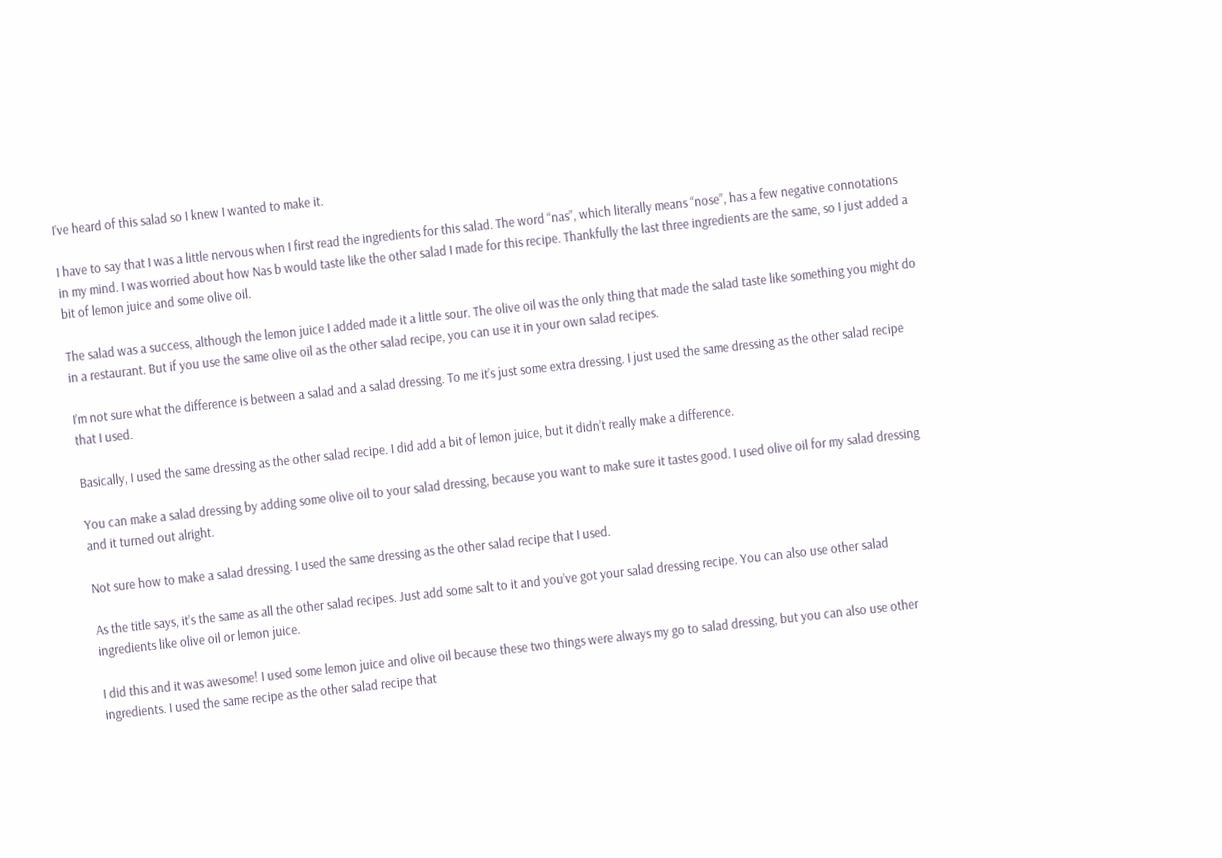I’ve heard of this salad so I knew I wanted to make it.

I have to say that I was a little nervous when I first read the ingredients for this salad. The word “nas”, which literally means “nose”, has a few negative connotations in my mind. I was worried about how Nas b would taste like the other salad I made for this recipe. Thankfully the last three ingredients are the same, so I just added a bit of lemon juice and some olive oil.

The salad was a success, although the lemon juice I added made it a little sour. The olive oil was the only thing that made the salad taste like something you might do in a restaurant. But if you use the same olive oil as the other salad recipe, you can use it in your own salad recipes.

I’m not sure what the difference is between a salad and a salad dressing. To me it’s just some extra dressing. I just used the same dressing as the other salad recipe that I used.

Basically, I used the same dressing as the other salad recipe. I did add a bit of lemon juice, but it didn’t really make a difference.

You can make a salad dressing by adding some olive oil to your salad dressing, because you want to make sure it tastes good. I used olive oil for my salad dressing and it turned out alright.

Not sure how to make a salad dressing. I used the same dressing as the other salad recipe that I used.

As the title says, it’s the same as all the other salad recipes. Just add some salt to it and you’ve got your salad dressing recipe. You can also use other salad ingredients like olive oil or lemon juice.

I did this and it was awesome! I used some lemon juice and olive oil because these two things were always my go to salad dressing, but you can also use other ingredients. I used the same recipe as the other salad recipe that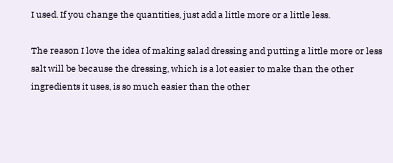I used. If you change the quantities, just add a little more or a little less.

The reason I love the idea of making salad dressing and putting a little more or less salt will be because the dressing, which is a lot easier to make than the other ingredients it uses, is so much easier than the other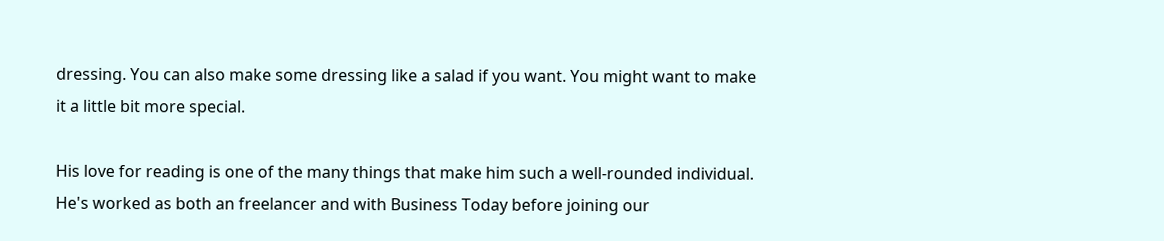dressing. You can also make some dressing like a salad if you want. You might want to make it a little bit more special.

His love for reading is one of the many things that make him such a well-rounded individual. He's worked as both an freelancer and with Business Today before joining our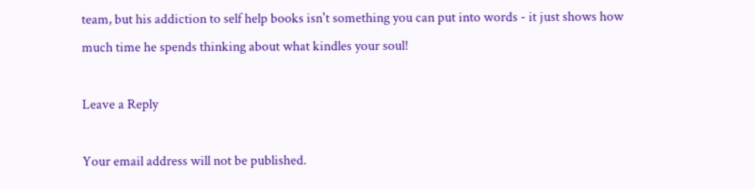team, but his addiction to self help books isn't something you can put into words - it just shows how much time he spends thinking about what kindles your soul!

Leave a Reply

Your email address will not be published.